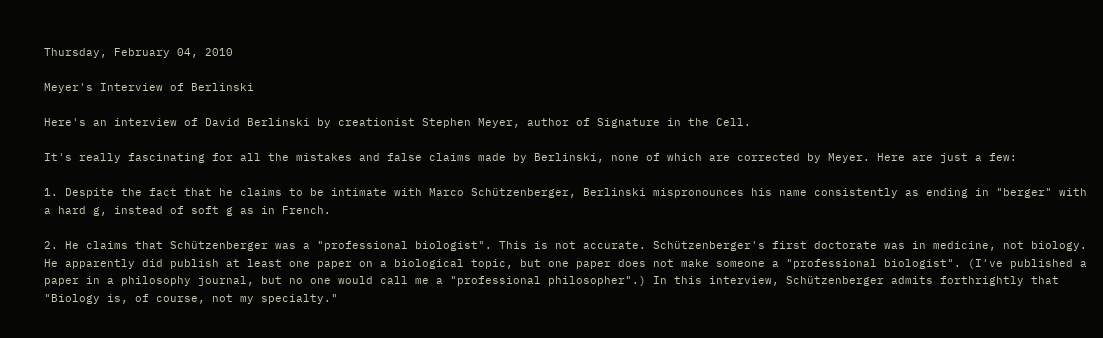Thursday, February 04, 2010

Meyer's Interview of Berlinski

Here's an interview of David Berlinski by creationist Stephen Meyer, author of Signature in the Cell.

It's really fascinating for all the mistakes and false claims made by Berlinski, none of which are corrected by Meyer. Here are just a few:

1. Despite the fact that he claims to be intimate with Marco Schützenberger, Berlinski mispronounces his name consistently as ending in "berger" with a hard g, instead of soft g as in French.

2. He claims that Schützenberger was a "professional biologist". This is not accurate. Schützenberger's first doctorate was in medicine, not biology. He apparently did publish at least one paper on a biological topic, but one paper does not make someone a "professional biologist". (I've published a paper in a philosophy journal, but no one would call me a "professional philosopher".) In this interview, Schützenberger admits forthrightly that "Biology is, of course, not my specialty."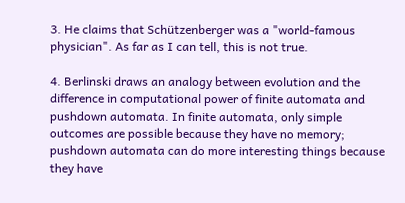3. He claims that Schützenberger was a "world-famous physician". As far as I can tell, this is not true.

4. Berlinski draws an analogy between evolution and the difference in computational power of finite automata and pushdown automata. In finite automata, only simple outcomes are possible because they have no memory; pushdown automata can do more interesting things because they have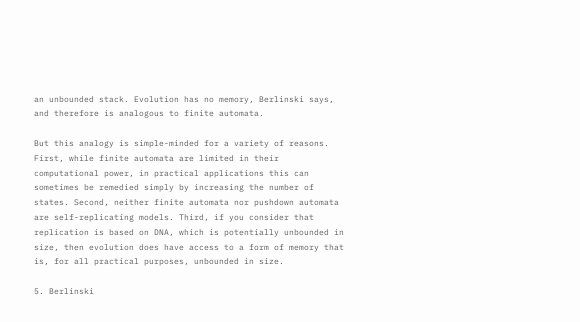an unbounded stack. Evolution has no memory, Berlinski says, and therefore is analogous to finite automata.

But this analogy is simple-minded for a variety of reasons. First, while finite automata are limited in their computational power, in practical applications this can sometimes be remedied simply by increasing the number of states. Second, neither finite automata nor pushdown automata are self-replicating models. Third, if you consider that replication is based on DNA, which is potentially unbounded in size, then evolution does have access to a form of memory that is, for all practical purposes, unbounded in size.

5. Berlinski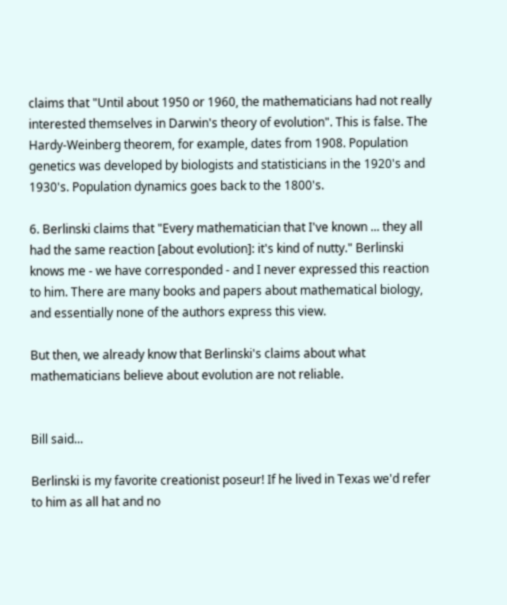claims that "Until about 1950 or 1960, the mathematicians had not really interested themselves in Darwin's theory of evolution". This is false. The Hardy-Weinberg theorem, for example, dates from 1908. Population genetics was developed by biologists and statisticians in the 1920's and 1930's. Population dynamics goes back to the 1800's.

6. Berlinski claims that "Every mathematician that I've known ... they all had the same reaction [about evolution]: it's kind of nutty." Berlinski knows me - we have corresponded - and I never expressed this reaction to him. There are many books and papers about mathematical biology, and essentially none of the authors express this view.

But then, we already know that Berlinski's claims about what mathematicians believe about evolution are not reliable.


Bill said...

Berlinski is my favorite creationist poseur! If he lived in Texas we'd refer to him as all hat and no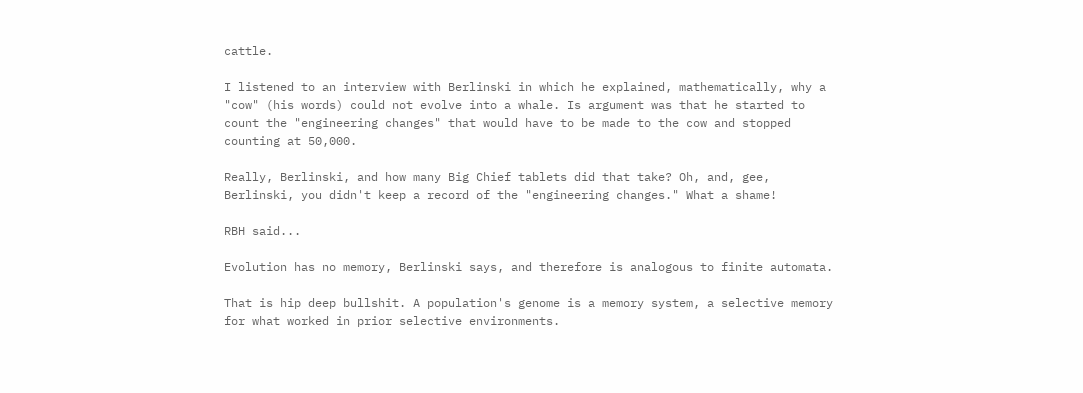cattle.

I listened to an interview with Berlinski in which he explained, mathematically, why a "cow" (his words) could not evolve into a whale. Is argument was that he started to count the "engineering changes" that would have to be made to the cow and stopped counting at 50,000.

Really, Berlinski, and how many Big Chief tablets did that take? Oh, and, gee, Berlinski, you didn't keep a record of the "engineering changes." What a shame!

RBH said...

Evolution has no memory, Berlinski says, and therefore is analogous to finite automata.

That is hip deep bullshit. A population's genome is a memory system, a selective memory for what worked in prior selective environments.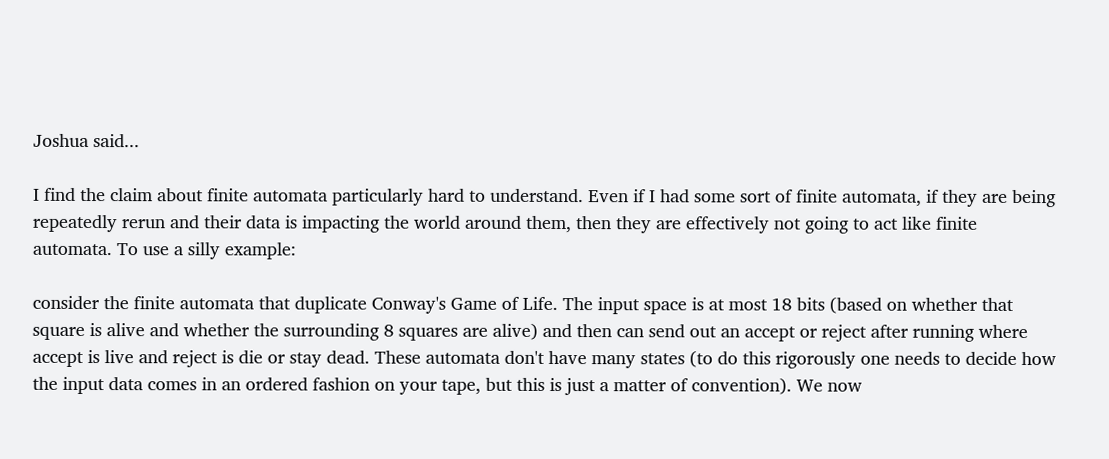Joshua said...

I find the claim about finite automata particularly hard to understand. Even if I had some sort of finite automata, if they are being repeatedly rerun and their data is impacting the world around them, then they are effectively not going to act like finite automata. To use a silly example:

consider the finite automata that duplicate Conway's Game of Life. The input space is at most 18 bits (based on whether that square is alive and whether the surrounding 8 squares are alive) and then can send out an accept or reject after running where accept is live and reject is die or stay dead. These automata don't have many states (to do this rigorously one needs to decide how the input data comes in an ordered fashion on your tape, but this is just a matter of convention). We now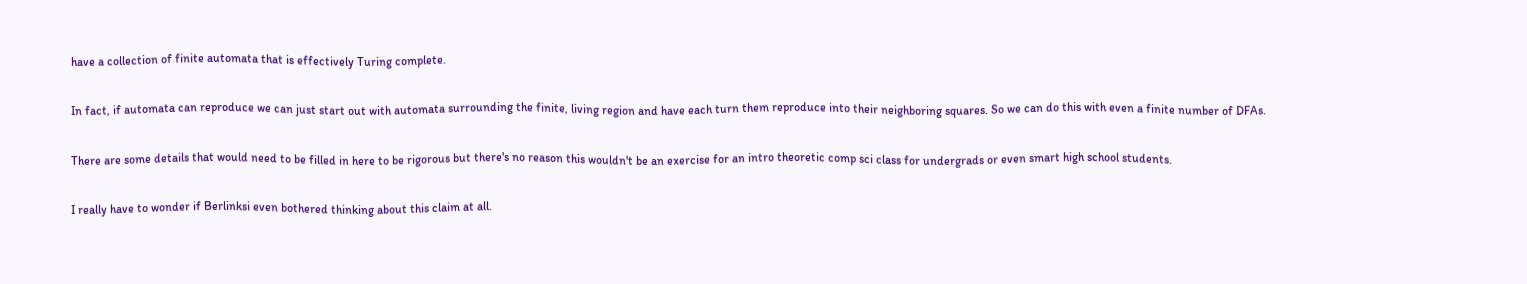have a collection of finite automata that is effectively Turing complete.

In fact, if automata can reproduce we can just start out with automata surrounding the finite, living region and have each turn them reproduce into their neighboring squares. So we can do this with even a finite number of DFAs.

There are some details that would need to be filled in here to be rigorous but there's no reason this wouldn't be an exercise for an intro theoretic comp sci class for undergrads or even smart high school students.

I really have to wonder if Berlinksi even bothered thinking about this claim at all.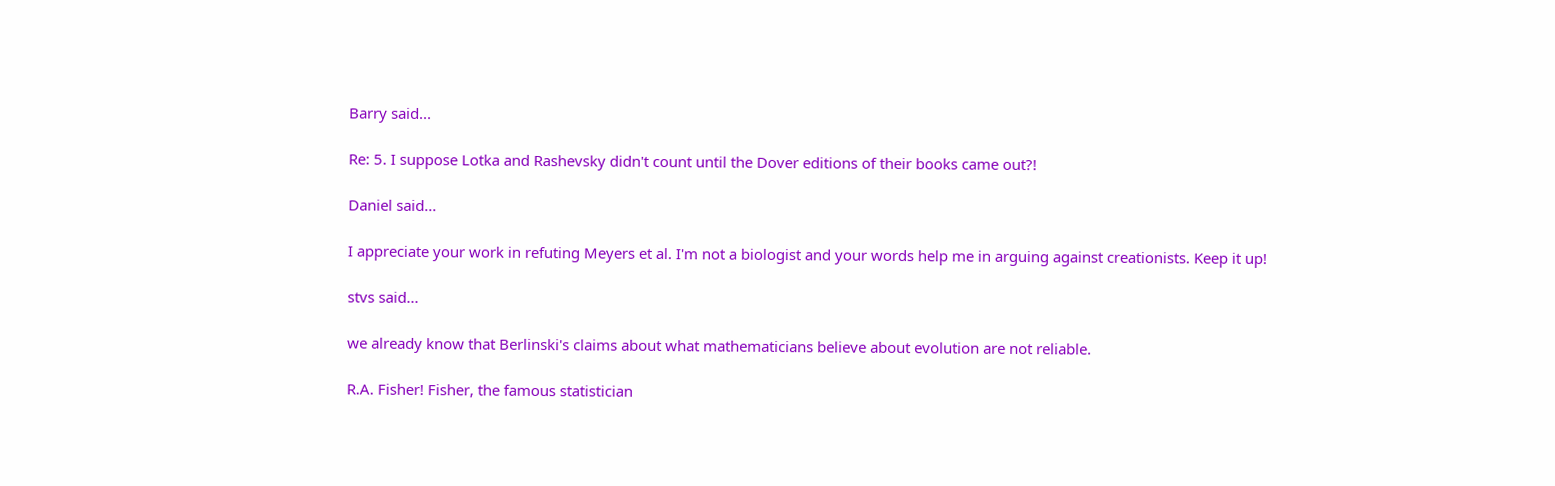Barry said...

Re: 5. I suppose Lotka and Rashevsky didn't count until the Dover editions of their books came out?!

Daniel said...

I appreciate your work in refuting Meyers et al. I'm not a biologist and your words help me in arguing against creationists. Keep it up!

stvs said...

we already know that Berlinski's claims about what mathematicians believe about evolution are not reliable.

R.A. Fisher! Fisher, the famous statistician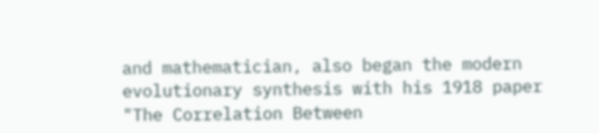and mathematician, also began the modern evolutionary synthesis with his 1918 paper "The Correlation Between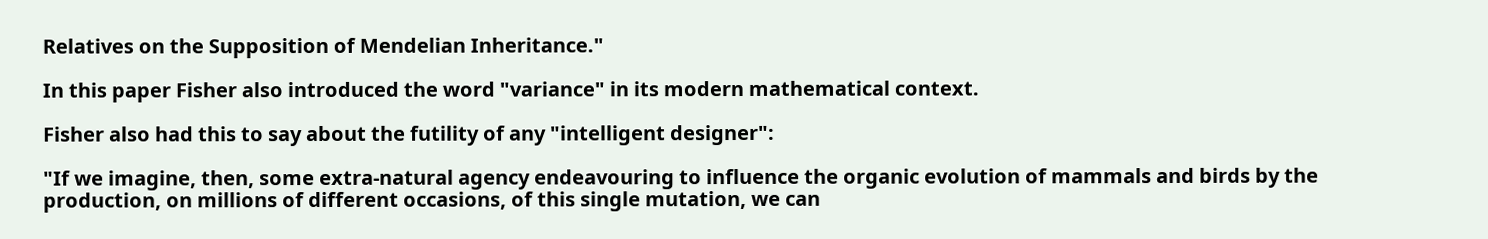Relatives on the Supposition of Mendelian Inheritance."

In this paper Fisher also introduced the word "variance" in its modern mathematical context.

Fisher also had this to say about the futility of any "intelligent designer":

"If we imagine, then, some extra-natural agency endeavouring to influence the organic evolution of mammals and birds by the production, on millions of different occasions, of this single mutation, we can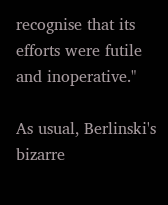recognise that its efforts were futile and inoperative."

As usual, Berlinski's bizarre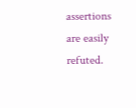assertions are easily refuted.